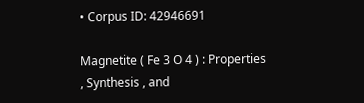• Corpus ID: 42946691

Magnetite ( Fe 3 O 4 ) : Properties , Synthesis , and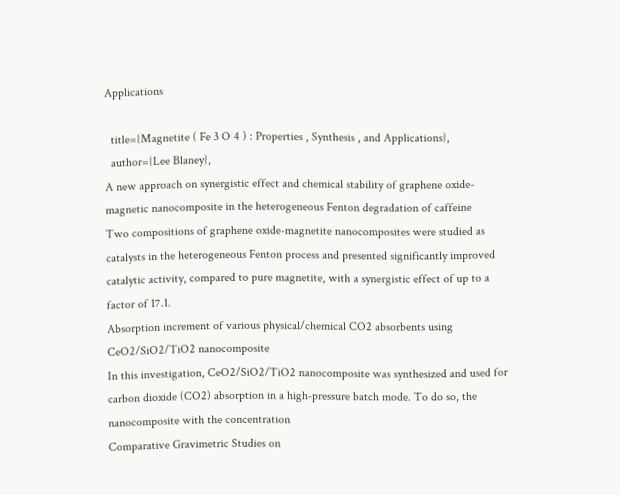Applications

  title={Magnetite ( Fe 3 O 4 ) : Properties , Synthesis , and Applications},
  author={Lee Blaney},
A new approach on synergistic effect and chemical stability of graphene oxide-magnetic nanocomposite in the heterogeneous Fenton degradation of caffeine
Two compositions of graphene oxide-magnetite nanocomposites were studied as catalysts in the heterogeneous Fenton process and presented significantly improved catalytic activity, compared to pure magnetite, with a synergistic effect of up to a factor of 17.1.
Absorption increment of various physical/chemical CO2 absorbents using CeO2/SiO2/TiO2 nanocomposite
In this investigation, CeO2/SiO2/TiO2 nanocomposite was synthesized and used for carbon dioxide (CO2) absorption in a high-pressure batch mode. To do so, the nanocomposite with the concentration
Comparative Gravimetric Studies on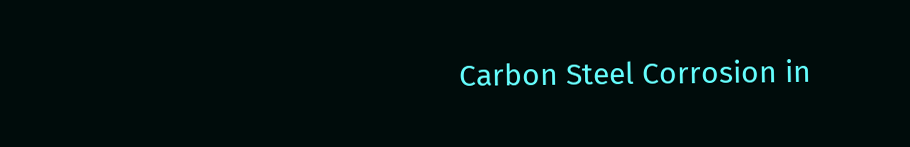Carbon Steel Corrosion in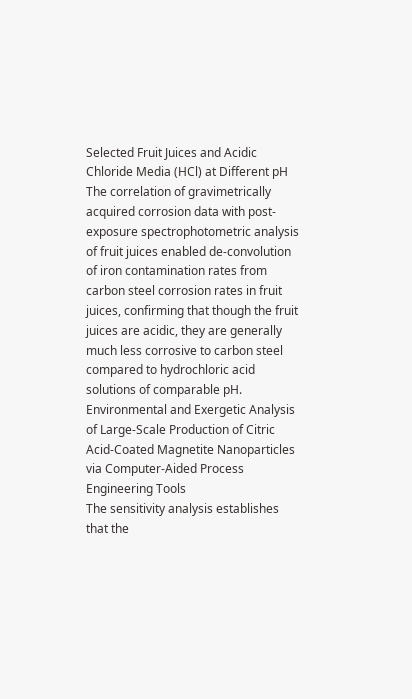Selected Fruit Juices and Acidic Chloride Media (HCl) at Different pH
The correlation of gravimetrically acquired corrosion data with post-exposure spectrophotometric analysis of fruit juices enabled de-convolution of iron contamination rates from carbon steel corrosion rates in fruit juices, confirming that though the fruit juices are acidic, they are generally much less corrosive to carbon steel compared to hydrochloric acid solutions of comparable pH.
Environmental and Exergetic Analysis of Large-Scale Production of Citric Acid-Coated Magnetite Nanoparticles via Computer-Aided Process Engineering Tools
The sensitivity analysis establishes that the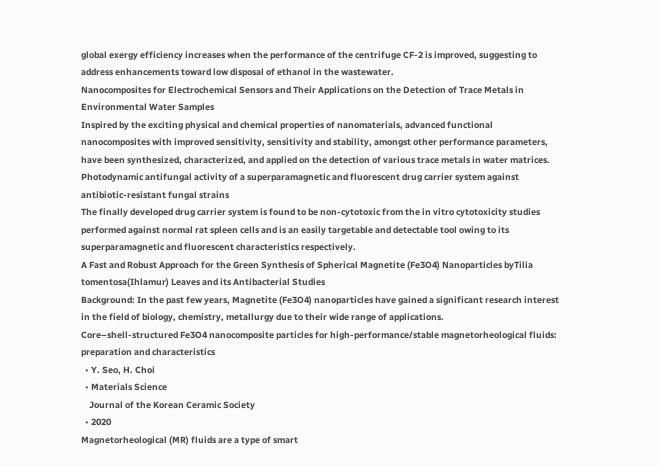global exergy efficiency increases when the performance of the centrifuge CF-2 is improved, suggesting to address enhancements toward low disposal of ethanol in the wastewater.
Nanocomposites for Electrochemical Sensors and Their Applications on the Detection of Trace Metals in Environmental Water Samples
Inspired by the exciting physical and chemical properties of nanomaterials, advanced functional nanocomposites with improved sensitivity, sensitivity and stability, amongst other performance parameters, have been synthesized, characterized, and applied on the detection of various trace metals in water matrices.
Photodynamic antifungal activity of a superparamagnetic and fluorescent drug carrier system against antibiotic-resistant fungal strains
The finally developed drug carrier system is found to be non-cytotoxic from the in vitro cytotoxicity studies performed against normal rat spleen cells and is an easily targetable and detectable tool owing to its superparamagnetic and fluorescent characteristics respectively.
A Fast and Robust Approach for the Green Synthesis of Spherical Magnetite (Fe3O4) Nanoparticles byTilia tomentosa(Ihlamur) Leaves and its Antibacterial Studies
Background: In the past few years, Magnetite (Fe3O4) nanoparticles have gained a significant research interest in the field of biology, chemistry, metallurgy due to their wide range of applications.
Core–shell-structured Fe3O4 nanocomposite particles for high-performance/stable magnetorheological fluids: preparation and characteristics
  • Y. Seo, H. Choi
  • Materials Science
    Journal of the Korean Ceramic Society
  • 2020
Magnetorheological (MR) fluids are a type of smart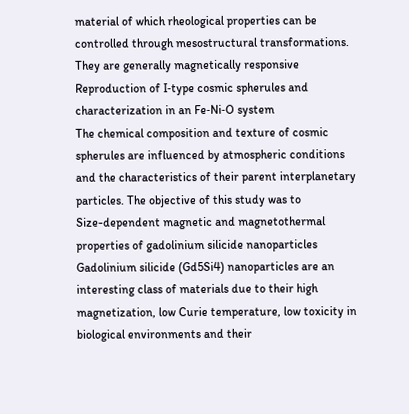material of which rheological properties can be controlled through mesostructural transformations. They are generally magnetically responsive
Reproduction of I‐type cosmic spherules and characterization in an Fe‐Ni‐O system
The chemical composition and texture of cosmic spherules are influenced by atmospheric conditions and the characteristics of their parent interplanetary particles. The objective of this study was to
Size-dependent magnetic and magnetothermal properties of gadolinium silicide nanoparticles
Gadolinium silicide (Gd5Si4) nanoparticles are an interesting class of materials due to their high magnetization, low Curie temperature, low toxicity in biological environments and their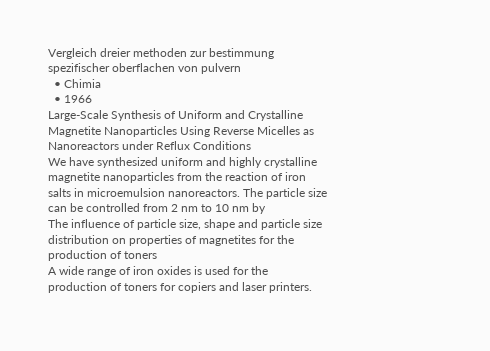Vergleich dreier methoden zur bestimmung spezifischer oberflachen von pulvern
  • Chimia
  • 1966
Large‐Scale Synthesis of Uniform and Crystalline Magnetite Nanoparticles Using Reverse Micelles as Nanoreactors under Reflux Conditions
We have synthesized uniform and highly crystalline magnetite nanoparticles from the reaction of iron salts in microemulsion nanoreactors. The particle size can be controlled from 2 nm to 10 nm by
The influence of particle size, shape and particle size distribution on properties of magnetites for the production of toners
A wide range of iron oxides is used for the production of toners for copiers and laser printers.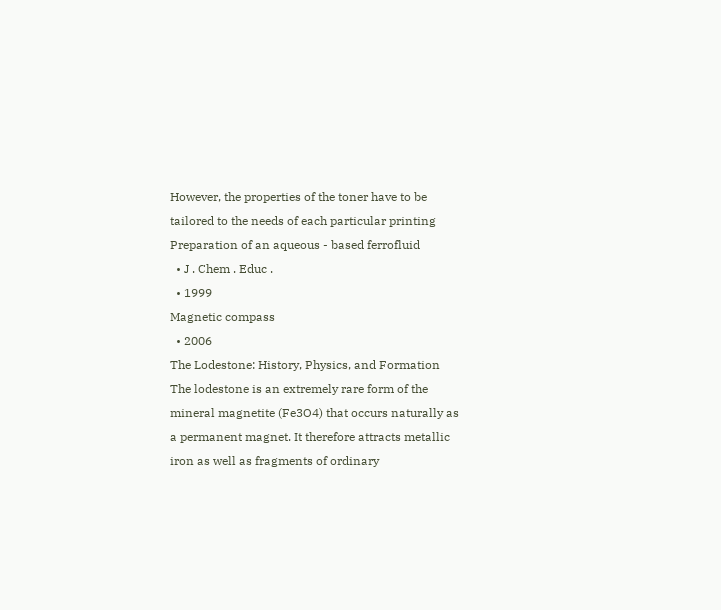However, the properties of the toner have to be tailored to the needs of each particular printing
Preparation of an aqueous - based ferrofluid
  • J . Chem . Educ .
  • 1999
Magnetic compass
  • 2006
The Lodestone: History, Physics, and Formation
The lodestone is an extremely rare form of the mineral magnetite (Fe3O4) that occurs naturally as a permanent magnet. It therefore attracts metallic iron as well as fragments of ordinary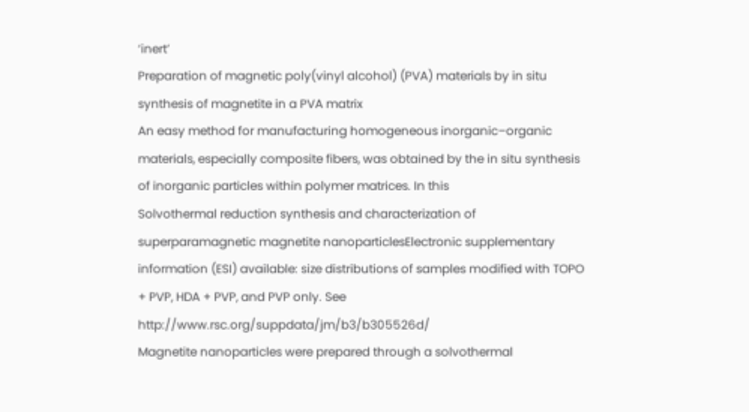‘inert’
Preparation of magnetic poly(vinyl alcohol) (PVA) materials by in situ synthesis of magnetite in a PVA matrix
An easy method for manufacturing homogeneous inorganic–organic materials, especially composite fibers, was obtained by the in situ synthesis of inorganic particles within polymer matrices. In this
Solvothermal reduction synthesis and characterization of superparamagnetic magnetite nanoparticlesElectronic supplementary information (ESI) available: size distributions of samples modified with TOPO + PVP, HDA + PVP, and PVP only. See http://www.rsc.org/suppdata/jm/b3/b305526d/
Magnetite nanoparticles were prepared through a solvothermal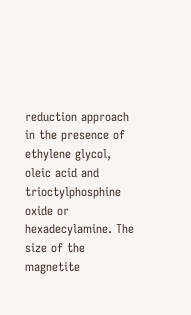reduction approach in the presence of ethylene glycol, oleic acid and trioctylphosphine oxide or hexadecylamine. The size of the magnetite